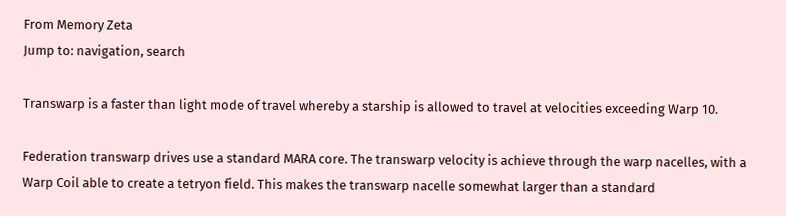From Memory Zeta
Jump to: navigation, search

Transwarp is a faster than light mode of travel whereby a starship is allowed to travel at velocities exceeding Warp 10.

Federation transwarp drives use a standard MARA core. The transwarp velocity is achieve through the warp nacelles, with a Warp Coil able to create a tetryon field. This makes the transwarp nacelle somewhat larger than a standard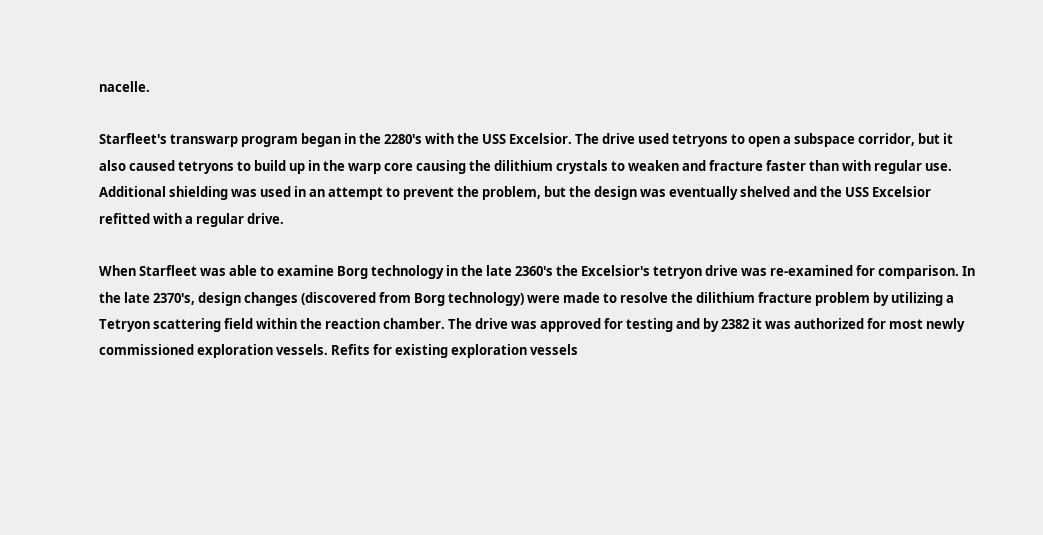nacelle.

Starfleet's transwarp program began in the 2280's with the USS Excelsior. The drive used tetryons to open a subspace corridor, but it also caused tetryons to build up in the warp core causing the dilithium crystals to weaken and fracture faster than with regular use. Additional shielding was used in an attempt to prevent the problem, but the design was eventually shelved and the USS Excelsior refitted with a regular drive.

When Starfleet was able to examine Borg technology in the late 2360's the Excelsior's tetryon drive was re-examined for comparison. In the late 2370's, design changes (discovered from Borg technology) were made to resolve the dilithium fracture problem by utilizing a Tetryon scattering field within the reaction chamber. The drive was approved for testing and by 2382 it was authorized for most newly commissioned exploration vessels. Refits for existing exploration vessels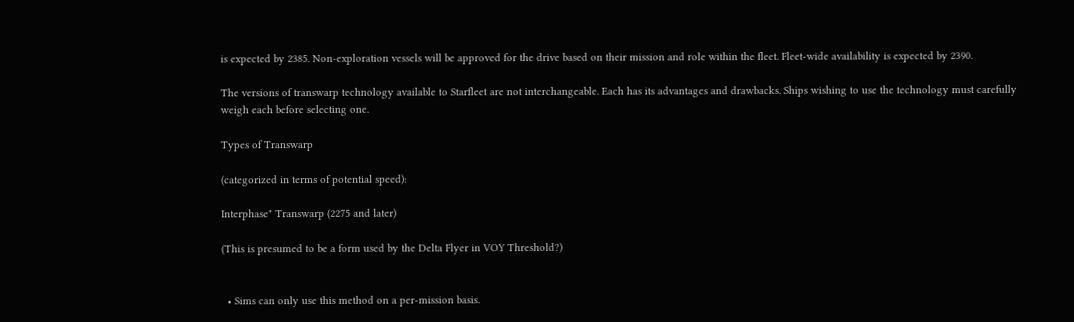is expected by 2385. Non-exploration vessels will be approved for the drive based on their mission and role within the fleet. Fleet-wide availability is expected by 2390.

The versions of transwarp technology available to Starfleet are not interchangeable. Each has its advantages and drawbacks. Ships wishing to use the technology must carefully weigh each before selecting one.

Types of Transwarp

(categorized in terms of potential speed):

Interphase" Transwarp (2275 and later)

(This is presumed to be a form used by the Delta Flyer in VOY Threshold?)


  • Sims can only use this method on a per-mission basis.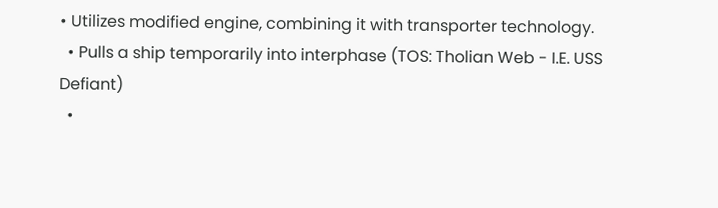• Utilizes modified engine, combining it with transporter technology.
  • Pulls a ship temporarily into interphase (TOS: Tholian Web - I.E. USS Defiant)
  •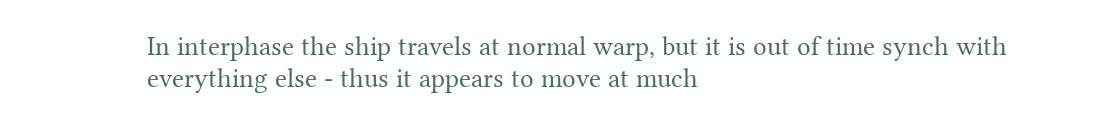In interphase the ship travels at normal warp, but it is out of time synch with everything else - thus it appears to move at much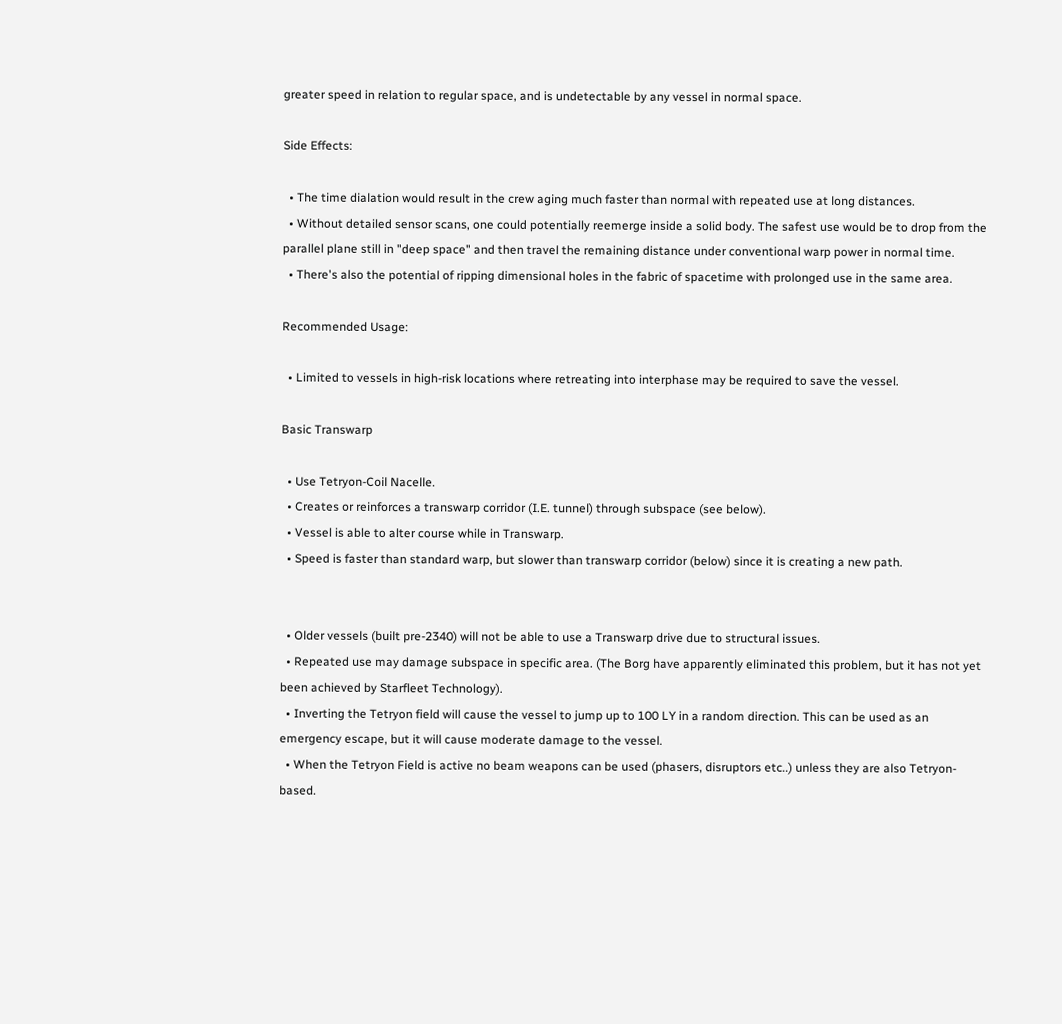greater speed in relation to regular space, and is undetectable by any vessel in normal space.

Side Effects:

  • The time dialation would result in the crew aging much faster than normal with repeated use at long distances.
  • Without detailed sensor scans, one could potentially reemerge inside a solid body. The safest use would be to drop from the parallel plane still in "deep space" and then travel the remaining distance under conventional warp power in normal time.
  • There's also the potential of ripping dimensional holes in the fabric of spacetime with prolonged use in the same area.

Recommended Usage:

  • Limited to vessels in high-risk locations where retreating into interphase may be required to save the vessel.

Basic Transwarp

  • Use Tetryon-Coil Nacelle.
  • Creates or reinforces a transwarp corridor (I.E. tunnel) through subspace (see below).
  • Vessel is able to alter course while in Transwarp.
  • Speed is faster than standard warp, but slower than transwarp corridor (below) since it is creating a new path.


  • Older vessels (built pre-2340) will not be able to use a Transwarp drive due to structural issues.
  • Repeated use may damage subspace in specific area. (The Borg have apparently eliminated this problem, but it has not yet been achieved by Starfleet Technology).
  • Inverting the Tetryon field will cause the vessel to jump up to 100 LY in a random direction. This can be used as an emergency escape, but it will cause moderate damage to the vessel.
  • When the Tetryon Field is active no beam weapons can be used (phasers, disruptors etc..) unless they are also Tetryon-based.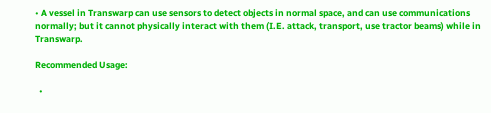• A vessel in Transwarp can use sensors to detect objects in normal space, and can use communications normally; but it cannot physically interact with them (I.E. attack, transport, use tractor beams) while in Transwarp.

Recommended Usage:

  •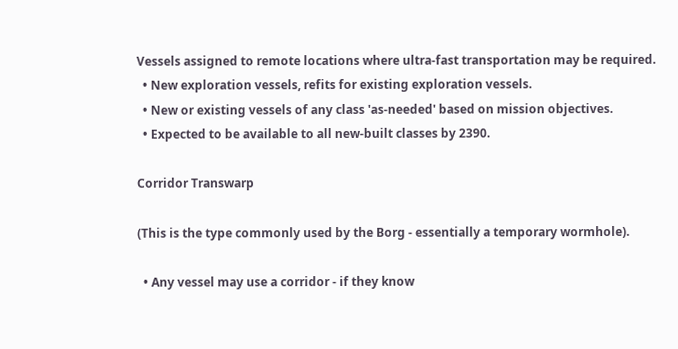Vessels assigned to remote locations where ultra-fast transportation may be required.
  • New exploration vessels, refits for existing exploration vessels.
  • New or existing vessels of any class 'as-needed' based on mission objectives.
  • Expected to be available to all new-built classes by 2390.

Corridor Transwarp

(This is the type commonly used by the Borg - essentially a temporary wormhole).

  • Any vessel may use a corridor - if they know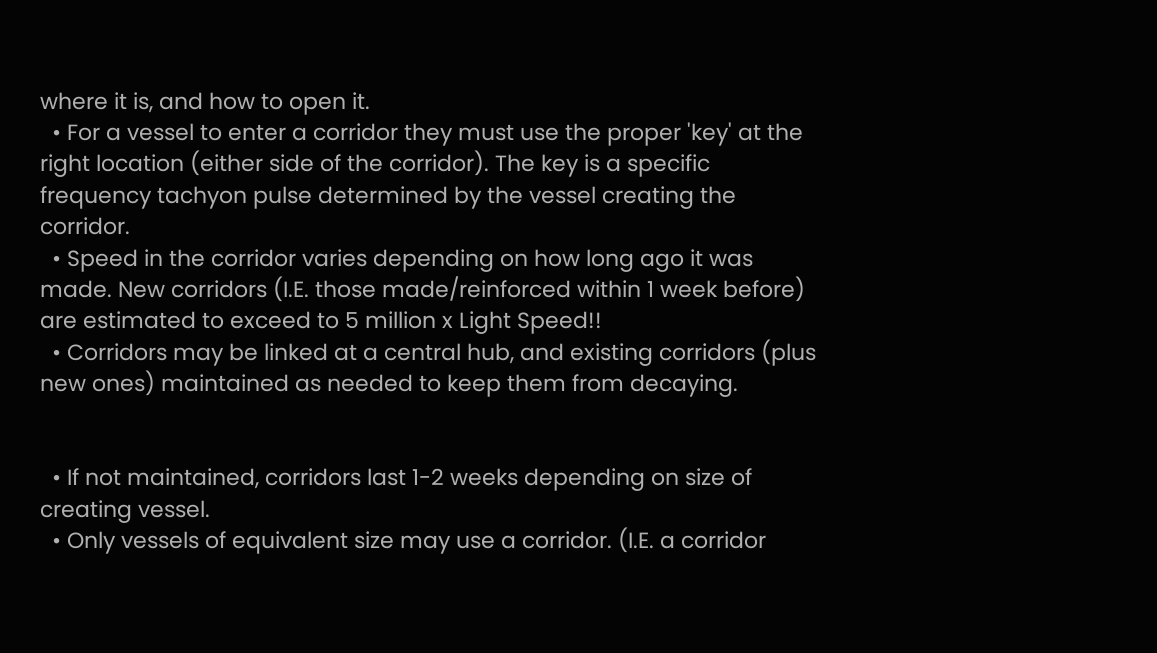where it is, and how to open it.
  • For a vessel to enter a corridor they must use the proper 'key' at the right location (either side of the corridor). The key is a specific frequency tachyon pulse determined by the vessel creating the corridor.
  • Speed in the corridor varies depending on how long ago it was made. New corridors (I.E. those made/reinforced within 1 week before) are estimated to exceed to 5 million x Light Speed!!
  • Corridors may be linked at a central hub, and existing corridors (plus new ones) maintained as needed to keep them from decaying.


  • If not maintained, corridors last 1-2 weeks depending on size of creating vessel.
  • Only vessels of equivalent size may use a corridor. (I.E. a corridor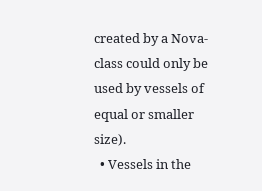created by a Nova-class could only be used by vessels of equal or smaller size).
  • Vessels in the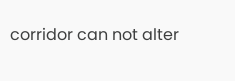corridor can not alter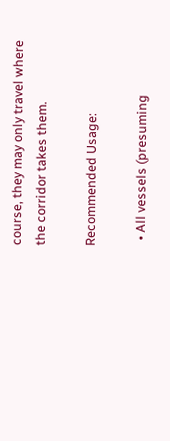course, they may only travel where the corridor takes them.

Recommended Usage:

  • All vessels (presuming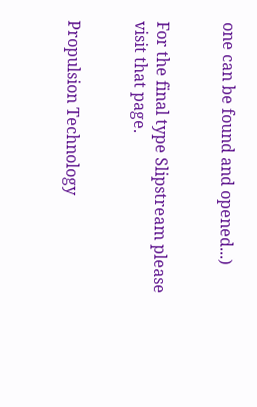one can be found and opened...)


For the final type Slipstream please visit that page.


Propulsion Technology